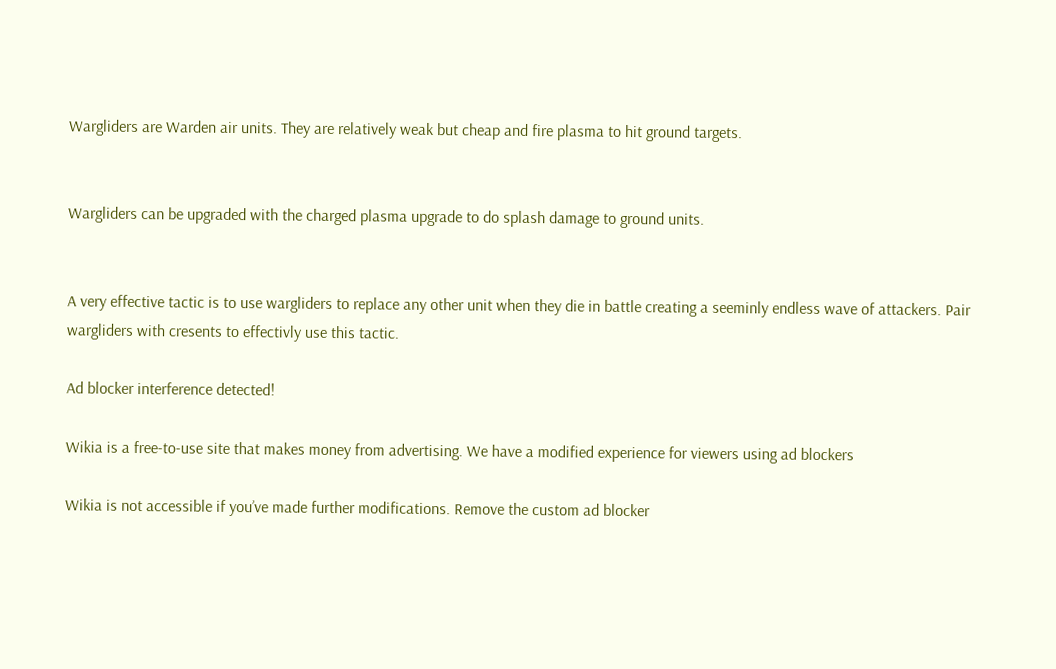Wargliders are Warden air units. They are relatively weak but cheap and fire plasma to hit ground targets.


Wargliders can be upgraded with the charged plasma upgrade to do splash damage to ground units.


A very effective tactic is to use wargliders to replace any other unit when they die in battle creating a seeminly endless wave of attackers. Pair wargliders with cresents to effectivly use this tactic.

Ad blocker interference detected!

Wikia is a free-to-use site that makes money from advertising. We have a modified experience for viewers using ad blockers

Wikia is not accessible if you’ve made further modifications. Remove the custom ad blocker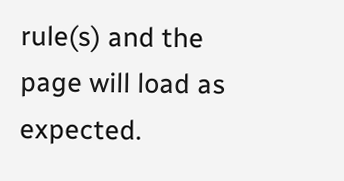rule(s) and the page will load as expected.